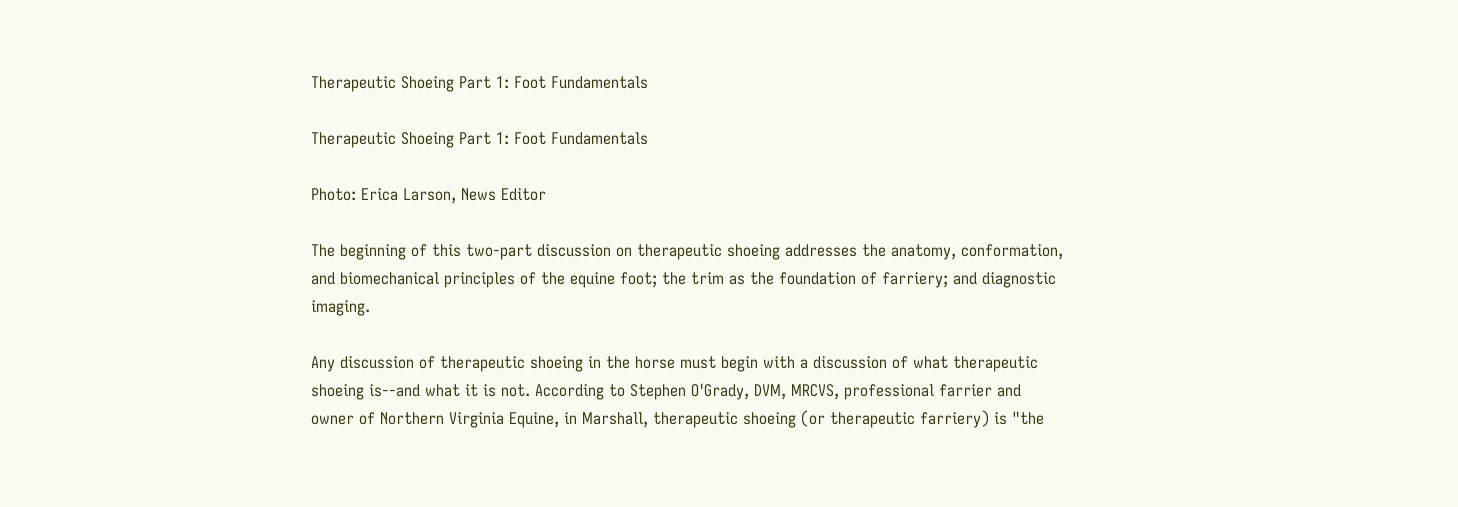Therapeutic Shoeing Part 1: Foot Fundamentals

Therapeutic Shoeing Part 1: Foot Fundamentals

Photo: Erica Larson, News Editor

The beginning of this two-part discussion on therapeutic shoeing addresses the anatomy, conformation, and biomechanical principles of the equine foot; the trim as the foundation of farriery; and diagnostic imaging.

Any discussion of therapeutic shoeing in the horse must begin with a discussion of what therapeutic shoeing is--and what it is not. According to Stephen O'Grady, DVM, MRCVS, professional farrier and owner of Northern Virginia Equine, in Marshall, therapeutic shoeing (or therapeutic farriery) is "the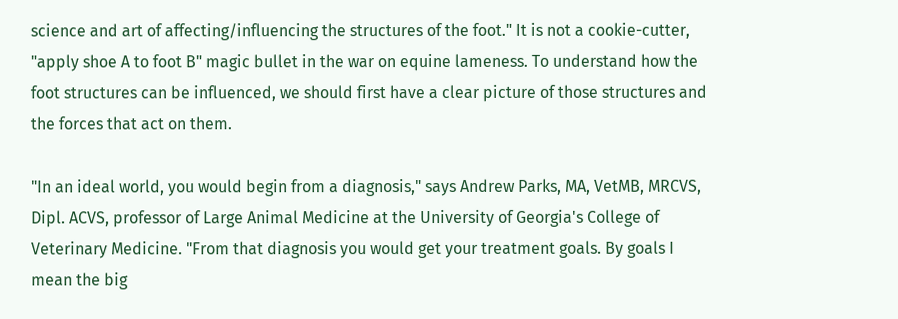science and art of affecting/influencing the structures of the foot." It is not a cookie-cutter, "apply shoe A to foot B" magic bullet in the war on equine lameness. To understand how the foot structures can be influenced, we should first have a clear picture of those structures and the forces that act on them.

"In an ideal world, you would begin from a diagnosis," says Andrew Parks, MA, VetMB, MRCVS, Dipl. ACVS, professor of Large Animal Medicine at the University of Georgia's College of Veterinary Medicine. "From that diagnosis you would get your treatment goals. By goals I mean the big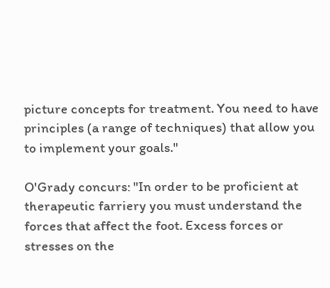picture concepts for treatment. You need to have principles (a range of techniques) that allow you to implement your goals."

O'Grady concurs: "In order to be proficient at therapeutic farriery you must understand the forces that affect the foot. Excess forces or stresses on the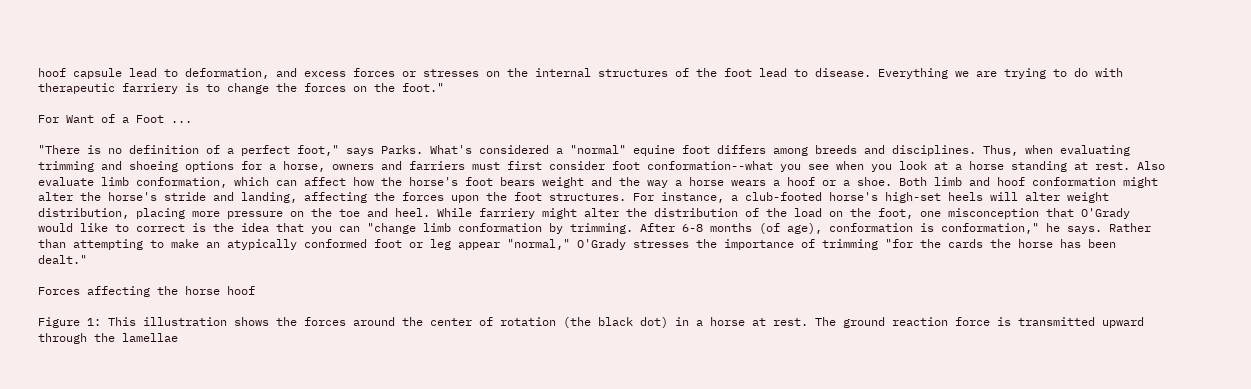hoof capsule lead to deformation, and excess forces or stresses on the internal structures of the foot lead to disease. Everything we are trying to do with therapeutic farriery is to change the forces on the foot."

For Want of a Foot ...

"There is no definition of a perfect foot," says Parks. What's considered a "normal" equine foot differs among breeds and disciplines. Thus, when evaluating trimming and shoeing options for a horse, owners and farriers must first consider foot conformation--what you see when you look at a horse standing at rest. Also evaluate limb conformation, which can affect how the horse's foot bears weight and the way a horse wears a hoof or a shoe. Both limb and hoof conformation might alter the horse's stride and landing, affecting the forces upon the foot structures. For instance, a club-footed horse's high-set heels will alter weight distribution, placing more pressure on the toe and heel. While farriery might alter the distribution of the load on the foot, one misconception that O'Grady would like to correct is the idea that you can "change limb conformation by trimming. After 6-8 months (of age), conformation is conformation," he says. Rather than attempting to make an atypically conformed foot or leg appear "normal," O'Grady stresses the importance of trimming "for the cards the horse has been dealt."

Forces affecting the horse hoof

Figure 1: This illustration shows the forces around the center of rotation (the black dot) in a horse at rest. The ground reaction force is transmitted upward through the lamellae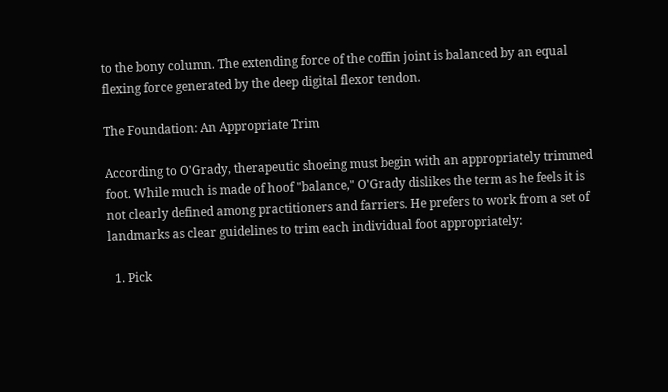to the bony column. The extending force of the coffin joint is balanced by an equal flexing force generated by the deep digital flexor tendon.

The Foundation: An Appropriate Trim

According to O'Grady, therapeutic shoeing must begin with an appropriately trimmed foot. While much is made of hoof "balance," O'Grady dislikes the term as he feels it is not clearly defined among practitioners and farriers. He prefers to work from a set of landmarks as clear guidelines to trim each individual foot appropriately:

  1. Pick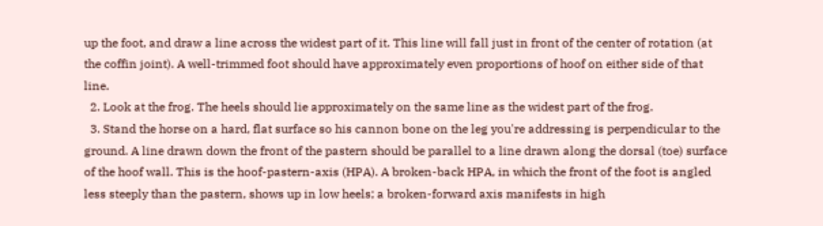up the foot, and draw a line across the widest part of it. This line will fall just in front of the center of rotation (at the coffin joint). A well-trimmed foot should have approximately even proportions of hoof on either side of that line.
  2. Look at the frog. The heels should lie approximately on the same line as the widest part of the frog.
  3. Stand the horse on a hard, flat surface so his cannon bone on the leg you're addressing is perpendicular to the ground. A line drawn down the front of the pastern should be parallel to a line drawn along the dorsal (toe) surface of the hoof wall. This is the hoof-pastern-axis (HPA). A broken-back HPA, in which the front of the foot is angled less steeply than the pastern, shows up in low heels; a broken-forward axis manifests in high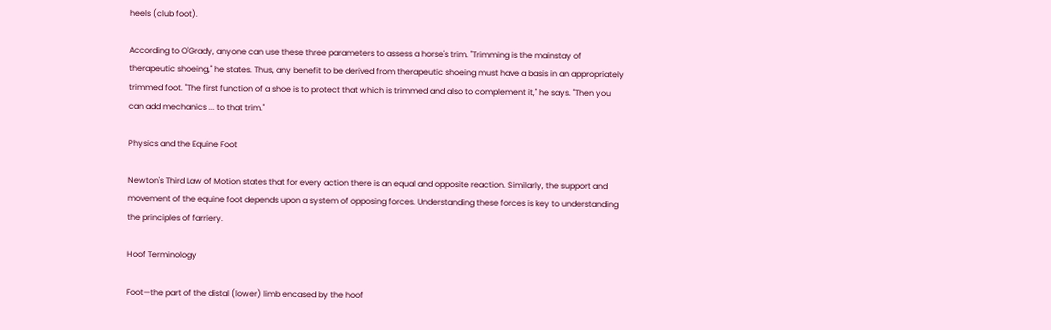heels (club foot).

According to O'Grady, anyone can use these three parameters to assess a horse's trim. "Trimming is the mainstay of therapeutic shoeing," he states. Thus, any benefit to be derived from therapeutic shoeing must have a basis in an appropriately trimmed foot. "The first function of a shoe is to protect that which is trimmed and also to complement it," he says. "Then you can add mechanics ... to that trim."

Physics and the Equine Foot

Newton's Third Law of Motion states that for every action there is an equal and opposite reaction. Similarly, the support and movement of the equine foot depends upon a system of opposing forces. Understanding these forces is key to understanding the principles of farriery.

Hoof Terminology

Foot—the part of the distal (lower) limb encased by the hoof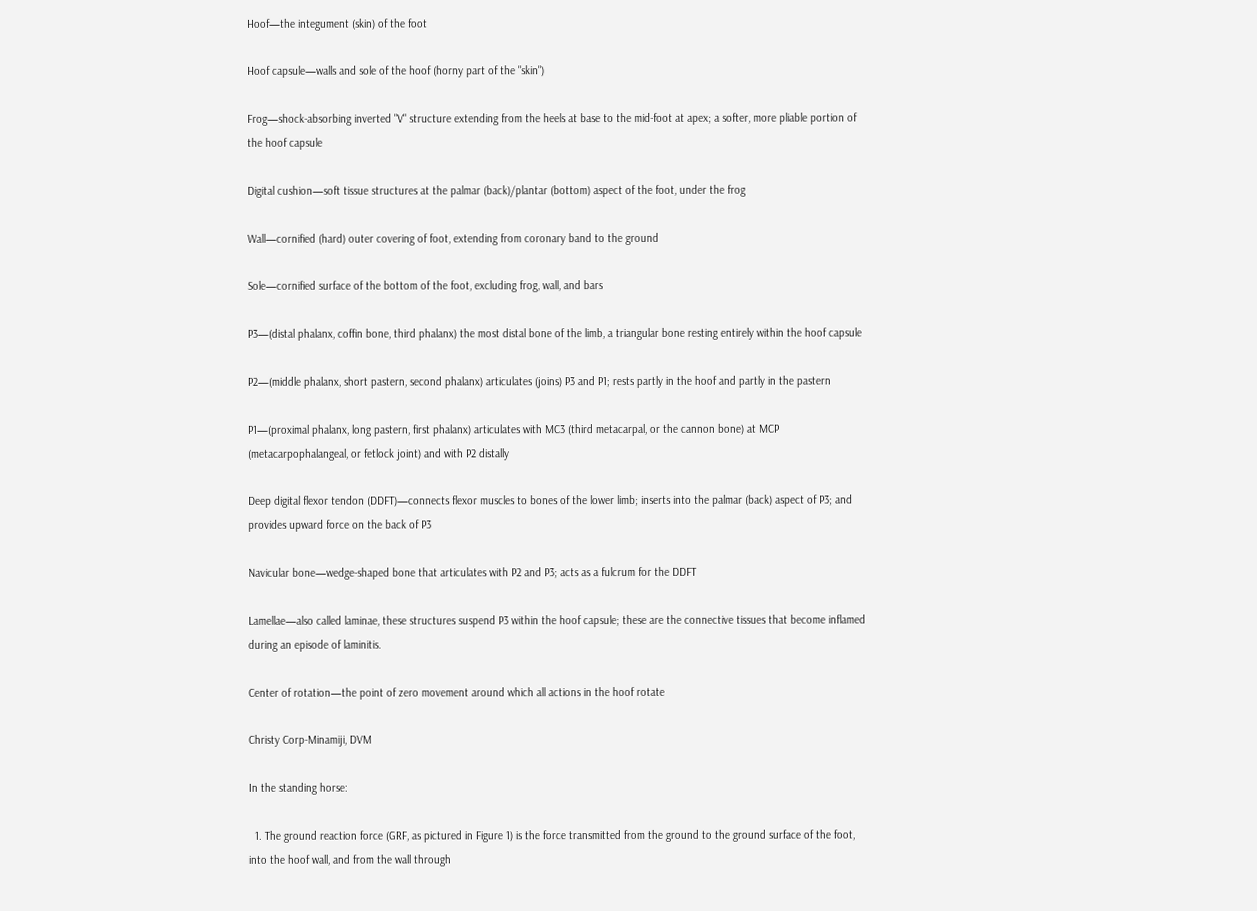Hoof—the integument (skin) of the foot

Hoof capsule—walls and sole of the hoof (horny part of the "skin")

Frog—shock-absorbing inverted "V" structure extending from the heels at base to the mid-foot at apex; a softer, more pliable portion of the hoof capsule

Digital cushion—soft tissue structures at the palmar (back)/plantar (bottom) aspect of the foot, under the frog

Wall—cornified (hard) outer covering of foot, extending from coronary band to the ground

Sole—cornified surface of the bottom of the foot, excluding frog, wall, and bars

P3—(distal phalanx, coffin bone, third phalanx) the most distal bone of the limb, a triangular bone resting entirely within the hoof capsule

P2—(middle phalanx, short pastern, second phalanx) articulates (joins) P3 and P1; rests partly in the hoof and partly in the pastern

P1—(proximal phalanx, long pastern, first phalanx) articulates with MC3 (third metacarpal, or the cannon bone) at MCP (metacarpophalangeal, or fetlock joint) and with P2 distally

Deep digital flexor tendon (DDFT)—connects flexor muscles to bones of the lower limb; inserts into the palmar (back) aspect of P3; and provides upward force on the back of P3

Navicular bone—wedge-shaped bone that articulates with P2 and P3; acts as a fulcrum for the DDFT

Lamellae—also called laminae, these structures suspend P3 within the hoof capsule; these are the connective tissues that become inflamed during an episode of laminitis.

Center of rotation—the point of zero movement around which all actions in the hoof rotate

Christy Corp-Minamiji, DVM

In the standing horse:

  1. The ground reaction force (GRF, as pictured in Figure 1) is the force transmitted from the ground to the ground surface of the foot, into the hoof wall, and from the wall through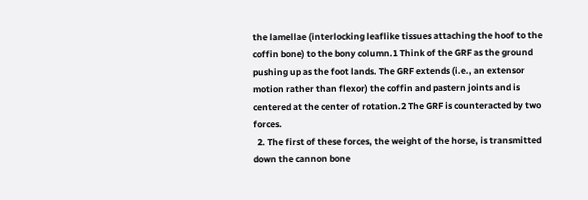the lamellae (interlocking leaflike tissues attaching the hoof to the coffin bone) to the bony column.1 Think of the GRF as the ground pushing up as the foot lands. The GRF extends (i.e., an extensor motion rather than flexor) the coffin and pastern joints and is centered at the center of rotation.2 The GRF is counteracted by two forces.
  2. The first of these forces, the weight of the horse, is transmitted down the cannon bone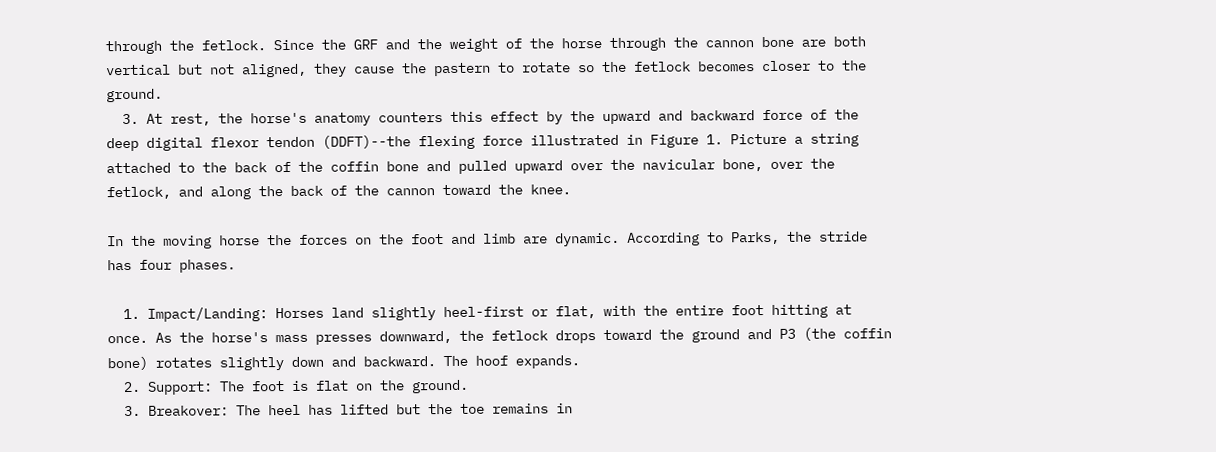through the fetlock. Since the GRF and the weight of the horse through the cannon bone are both vertical but not aligned, they cause the pastern to rotate so the fetlock becomes closer to the ground.
  3. At rest, the horse's anatomy counters this effect by the upward and backward force of the deep digital flexor tendon (DDFT)--the flexing force illustrated in Figure 1. Picture a string attached to the back of the coffin bone and pulled upward over the navicular bone, over the fetlock, and along the back of the cannon toward the knee.

In the moving horse the forces on the foot and limb are dynamic. According to Parks, the stride has four phases.

  1. Impact/Landing: Horses land slightly heel-first or flat, with the entire foot hitting at once. As the horse's mass presses downward, the fetlock drops toward the ground and P3 (the coffin bone) rotates slightly down and backward. The hoof expands.
  2. Support: The foot is flat on the ground.
  3. Breakover: The heel has lifted but the toe remains in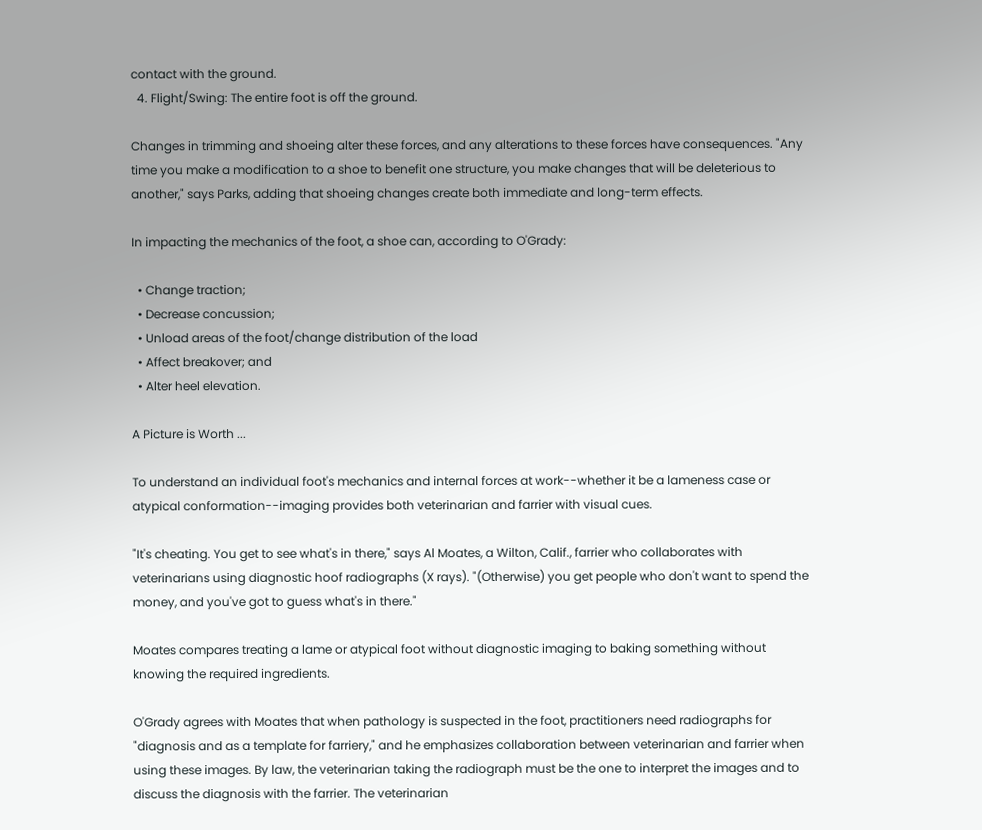contact with the ground.
  4. Flight/Swing: The entire foot is off the ground.

Changes in trimming and shoeing alter these forces, and any alterations to these forces have consequences. "Any time you make a modification to a shoe to benefit one structure, you make changes that will be deleterious to another," says Parks, adding that shoeing changes create both immediate and long-term effects.

In impacting the mechanics of the foot, a shoe can, according to O'Grady:

  • Change traction;
  • Decrease concussion;
  • Unload areas of the foot/change distribution of the load
  • Affect breakover; and
  • Alter heel elevation.

A Picture is Worth ...

To understand an individual foot's mechanics and internal forces at work--whether it be a lameness case or atypical conformation--imaging provides both veterinarian and farrier with visual cues.

"It's cheating. You get to see what's in there," says Al Moates, a Wilton, Calif., farrier who collaborates with veterinarians using diagnostic hoof radiographs (X rays). "(Otherwise) you get people who don't want to spend the money, and you've got to guess what's in there."

Moates compares treating a lame or atypical foot without diagnostic imaging to baking something without knowing the required ingredients.

O'Grady agrees with Moates that when pathology is suspected in the foot, practitioners need radiographs for "diagnosis and as a template for farriery," and he emphasizes collaboration between veterinarian and farrier when using these images. By law, the veterinarian taking the radiograph must be the one to interpret the images and to discuss the diagnosis with the farrier. The veterinarian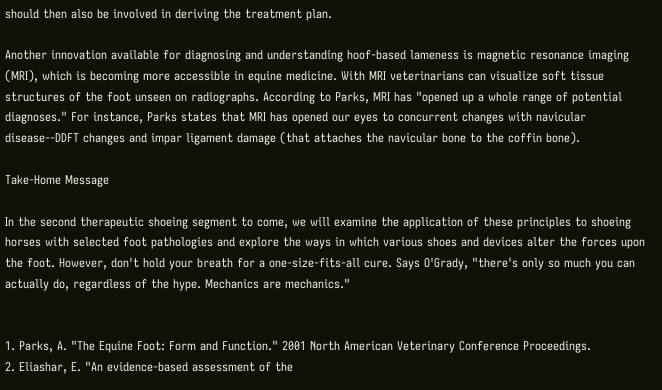should then also be involved in deriving the treatment plan.

Another innovation available for diagnosing and understanding hoof-based lameness is magnetic resonance imaging (MRI), which is becoming more accessible in equine medicine. With MRI veterinarians can visualize soft tissue structures of the foot unseen on radiographs. According to Parks, MRI has "opened up a whole range of potential diagnoses." For instance, Parks states that MRI has opened our eyes to concurrent changes with navicular disease--DDFT changes and impar ligament damage (that attaches the navicular bone to the coffin bone).

Take-Home Message

In the second therapeutic shoeing segment to come, we will examine the application of these principles to shoeing horses with selected foot pathologies and explore the ways in which various shoes and devices alter the forces upon the foot. However, don't hold your breath for a one-size-fits-all cure. Says O'Grady, "there's only so much you can actually do, regardless of the hype. Mechanics are mechanics."


1. Parks, A. "The Equine Foot: Form and Function." 2001 North American Veterinary Conference Proceedings.
2. Eliashar, E. "An evidence-based assessment of the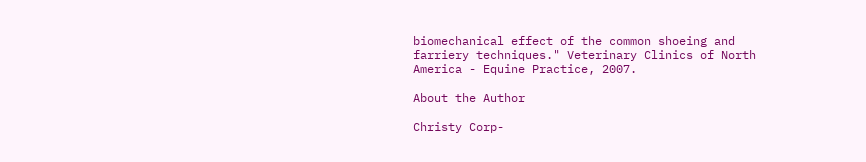biomechanical effect of the common shoeing and farriery techniques." Veterinary Clinics of North America - Equine Practice, 2007.

About the Author

Christy Corp-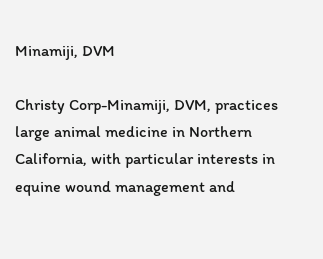Minamiji, DVM

Christy Corp-Minamiji, DVM, practices large animal medicine in Northern California, with particular interests in equine wound management and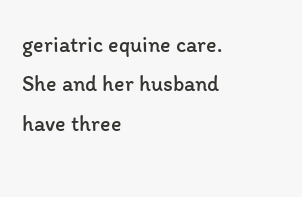geriatric equine care. She and her husband have three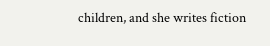children, and she writes fiction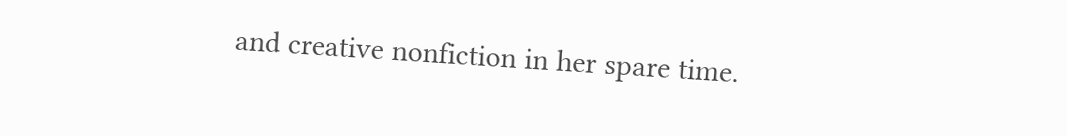and creative nonfiction in her spare time.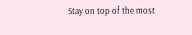Stay on top of the most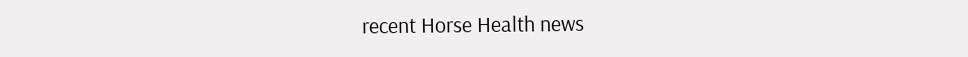recent Horse Health news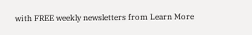with FREE weekly newsletters from Learn More